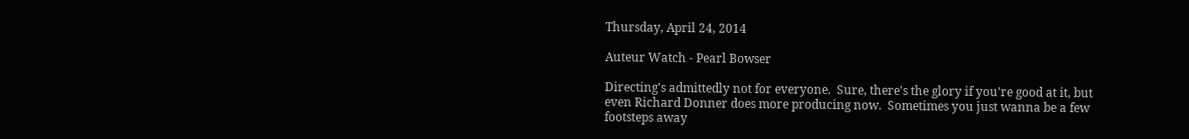Thursday, April 24, 2014

Auteur Watch - Pearl Bowser

Directing's admittedly not for everyone.  Sure, there's the glory if you're good at it, but even Richard Donner does more producing now.  Sometimes you just wanna be a few footsteps away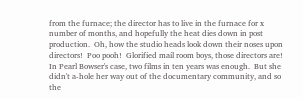from the furnace; the director has to live in the furnace for x number of months, and hopefully the heat dies down in post production.  Oh, how the studio heads look down their noses upon directors!  Poo pooh!  Glorified mail room boys, those directors are!
In Pearl Bowser's case, two films in ten years was enough.  But she didn't a-hole her way out of the documentary community, and so the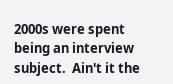2000s were spent being an interview subject.  Ain't it the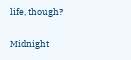life, though?

Midnight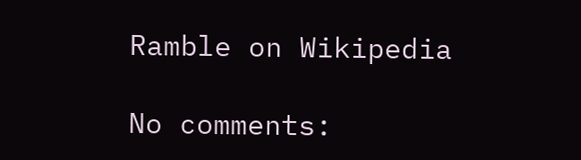Ramble on Wikipedia

No comments: